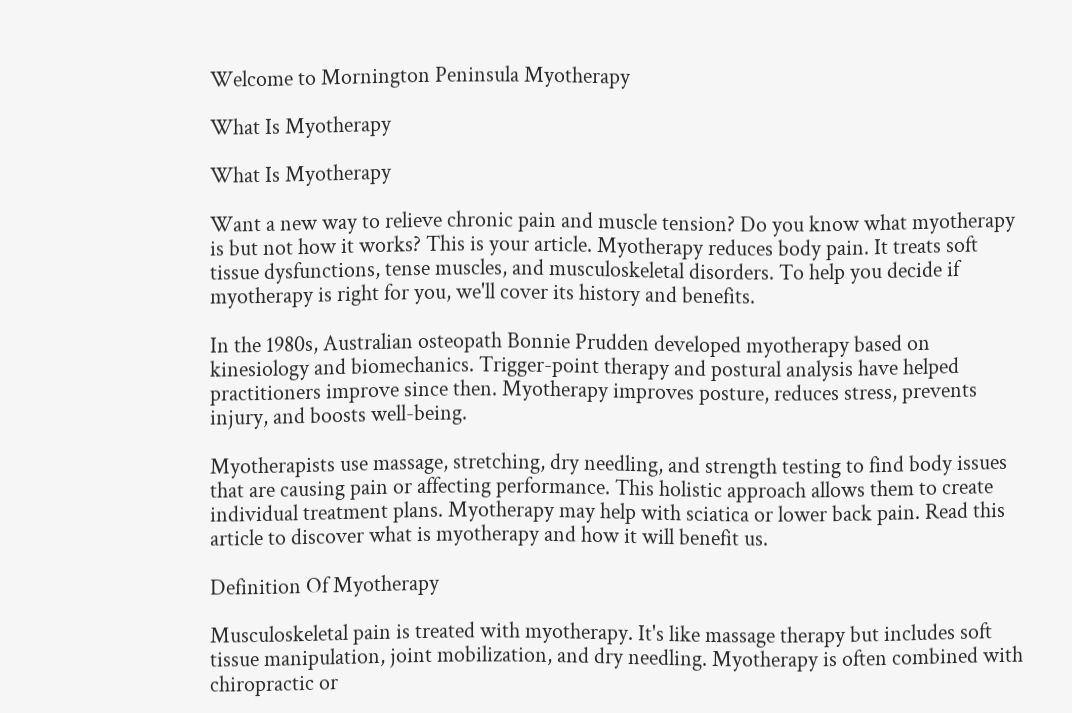Welcome to Mornington Peninsula Myotherapy

What Is Myotherapy

What Is Myotherapy

Want a new way to relieve chronic pain and muscle tension? Do you know what myotherapy is but not how it works? This is your article. Myotherapy reduces body pain. It treats soft tissue dysfunctions, tense muscles, and musculoskeletal disorders. To help you decide if myotherapy is right for you, we'll cover its history and benefits.

In the 1980s, Australian osteopath Bonnie Prudden developed myotherapy based on kinesiology and biomechanics. Trigger-point therapy and postural analysis have helped practitioners improve since then. Myotherapy improves posture, reduces stress, prevents injury, and boosts well-being.

Myotherapists use massage, stretching, dry needling, and strength testing to find body issues that are causing pain or affecting performance. This holistic approach allows them to create individual treatment plans. Myotherapy may help with sciatica or lower back pain. Read this article to discover what is myotherapy and how it will benefit us.

Definition Of Myotherapy

Musculoskeletal pain is treated with myotherapy. It's like massage therapy but includes soft tissue manipulation, joint mobilization, and dry needling. Myotherapy is often combined with chiropractic or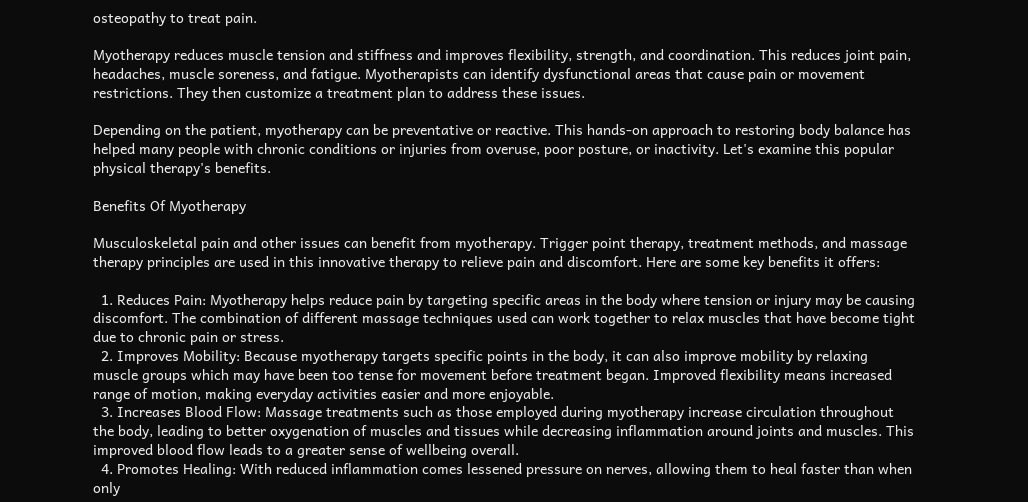osteopathy to treat pain.

Myotherapy reduces muscle tension and stiffness and improves flexibility, strength, and coordination. This reduces joint pain, headaches, muscle soreness, and fatigue. Myotherapists can identify dysfunctional areas that cause pain or movement restrictions. They then customize a treatment plan to address these issues.

Depending on the patient, myotherapy can be preventative or reactive. This hands-on approach to restoring body balance has helped many people with chronic conditions or injuries from overuse, poor posture, or inactivity. Let's examine this popular physical therapy's benefits.

Benefits Of Myotherapy

Musculoskeletal pain and other issues can benefit from myotherapy. Trigger point therapy, treatment methods, and massage therapy principles are used in this innovative therapy to relieve pain and discomfort. Here are some key benefits it offers:

  1. Reduces Pain: Myotherapy helps reduce pain by targeting specific areas in the body where tension or injury may be causing discomfort. The combination of different massage techniques used can work together to relax muscles that have become tight due to chronic pain or stress.
  2. Improves Mobility: Because myotherapy targets specific points in the body, it can also improve mobility by relaxing muscle groups which may have been too tense for movement before treatment began. Improved flexibility means increased range of motion, making everyday activities easier and more enjoyable.
  3. Increases Blood Flow: Massage treatments such as those employed during myotherapy increase circulation throughout the body, leading to better oxygenation of muscles and tissues while decreasing inflammation around joints and muscles. This improved blood flow leads to a greater sense of wellbeing overall.
  4. Promotes Healing: With reduced inflammation comes lessened pressure on nerves, allowing them to heal faster than when only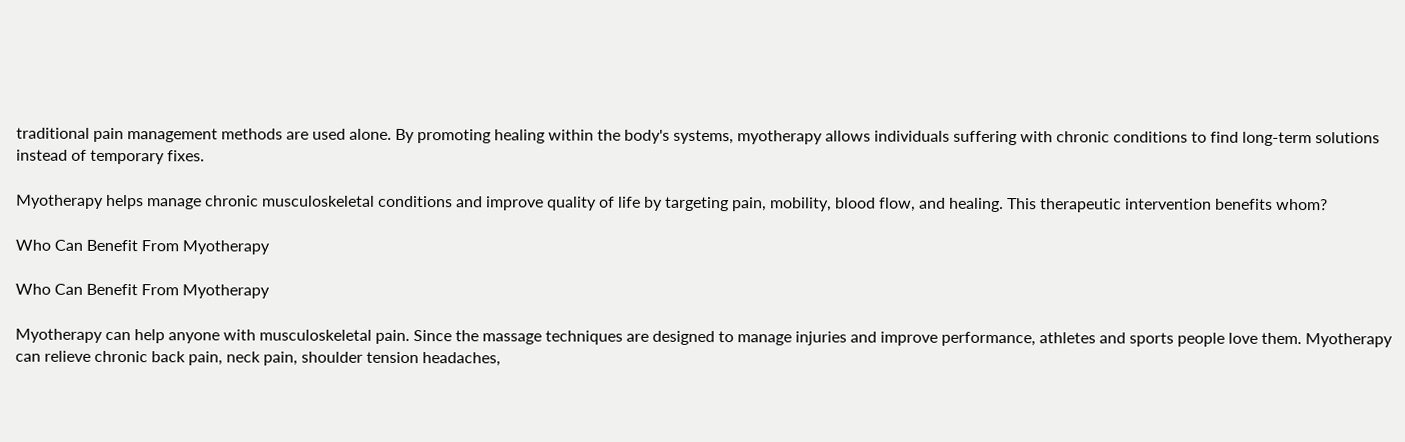traditional pain management methods are used alone. By promoting healing within the body's systems, myotherapy allows individuals suffering with chronic conditions to find long-term solutions instead of temporary fixes.

Myotherapy helps manage chronic musculoskeletal conditions and improve quality of life by targeting pain, mobility, blood flow, and healing. This therapeutic intervention benefits whom?

Who Can Benefit From Myotherapy

Who Can Benefit From Myotherapy

Myotherapy can help anyone with musculoskeletal pain. Since the massage techniques are designed to manage injuries and improve performance, athletes and sports people love them. Myotherapy can relieve chronic back pain, neck pain, shoulder tension headaches,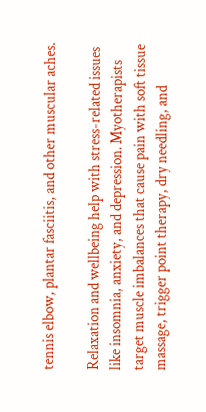tennis elbow, plantar fasciitis, and other muscular aches.

Relaxation and wellbeing help with stress-related issues like insomnia, anxiety, and depression. Myotherapists target muscle imbalances that cause pain with soft tissue massage, trigger point therapy, dry needling, and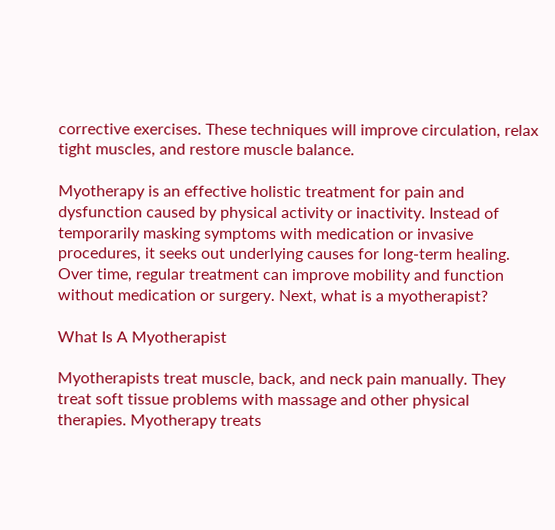corrective exercises. These techniques will improve circulation, relax tight muscles, and restore muscle balance.

Myotherapy is an effective holistic treatment for pain and dysfunction caused by physical activity or inactivity. Instead of temporarily masking symptoms with medication or invasive procedures, it seeks out underlying causes for long-term healing. Over time, regular treatment can improve mobility and function without medication or surgery. Next, what is a myotherapist?

What Is A Myotherapist

Myotherapists treat muscle, back, and neck pain manually. They treat soft tissue problems with massage and other physical therapies. Myotherapy treats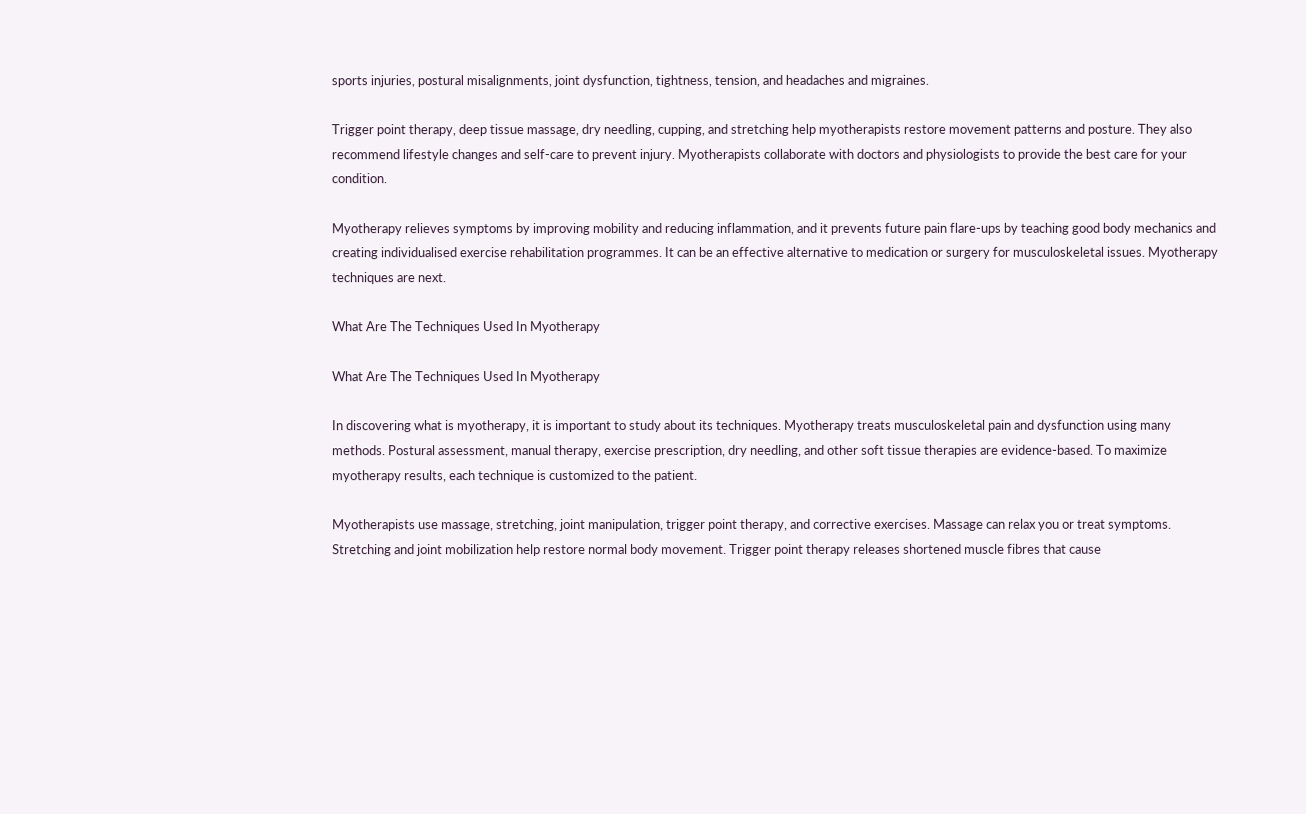sports injuries, postural misalignments, joint dysfunction, tightness, tension, and headaches and migraines.

Trigger point therapy, deep tissue massage, dry needling, cupping, and stretching help myotherapists restore movement patterns and posture. They also recommend lifestyle changes and self-care to prevent injury. Myotherapists collaborate with doctors and physiologists to provide the best care for your condition.

Myotherapy relieves symptoms by improving mobility and reducing inflammation, and it prevents future pain flare-ups by teaching good body mechanics and creating individualised exercise rehabilitation programmes. It can be an effective alternative to medication or surgery for musculoskeletal issues. Myotherapy techniques are next.

What Are The Techniques Used In Myotherapy

What Are The Techniques Used In Myotherapy

In discovering what is myotherapy, it is important to study about its techniques. Myotherapy treats musculoskeletal pain and dysfunction using many methods. Postural assessment, manual therapy, exercise prescription, dry needling, and other soft tissue therapies are evidence-based. To maximize myotherapy results, each technique is customized to the patient.

Myotherapists use massage, stretching, joint manipulation, trigger point therapy, and corrective exercises. Massage can relax you or treat symptoms. Stretching and joint mobilization help restore normal body movement. Trigger point therapy releases shortened muscle fibres that cause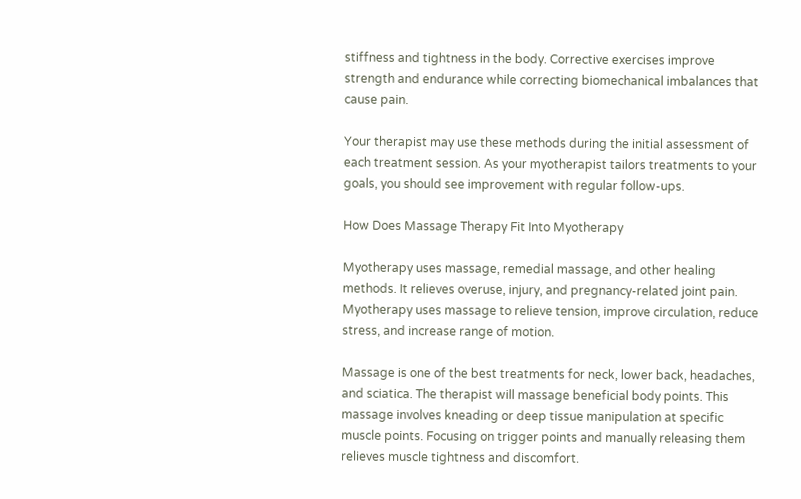stiffness and tightness in the body. Corrective exercises improve strength and endurance while correcting biomechanical imbalances that cause pain.

Your therapist may use these methods during the initial assessment of each treatment session. As your myotherapist tailors treatments to your goals, you should see improvement with regular follow-ups.

How Does Massage Therapy Fit Into Myotherapy

Myotherapy uses massage, remedial massage, and other healing methods. It relieves overuse, injury, and pregnancy-related joint pain. Myotherapy uses massage to relieve tension, improve circulation, reduce stress, and increase range of motion.

Massage is one of the best treatments for neck, lower back, headaches, and sciatica. The therapist will massage beneficial body points. This massage involves kneading or deep tissue manipulation at specific muscle points. Focusing on trigger points and manually releasing them relieves muscle tightness and discomfort.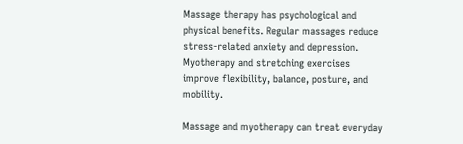Massage therapy has psychological and physical benefits. Regular massages reduce stress-related anxiety and depression. Myotherapy and stretching exercises improve flexibility, balance, posture, and mobility.

Massage and myotherapy can treat everyday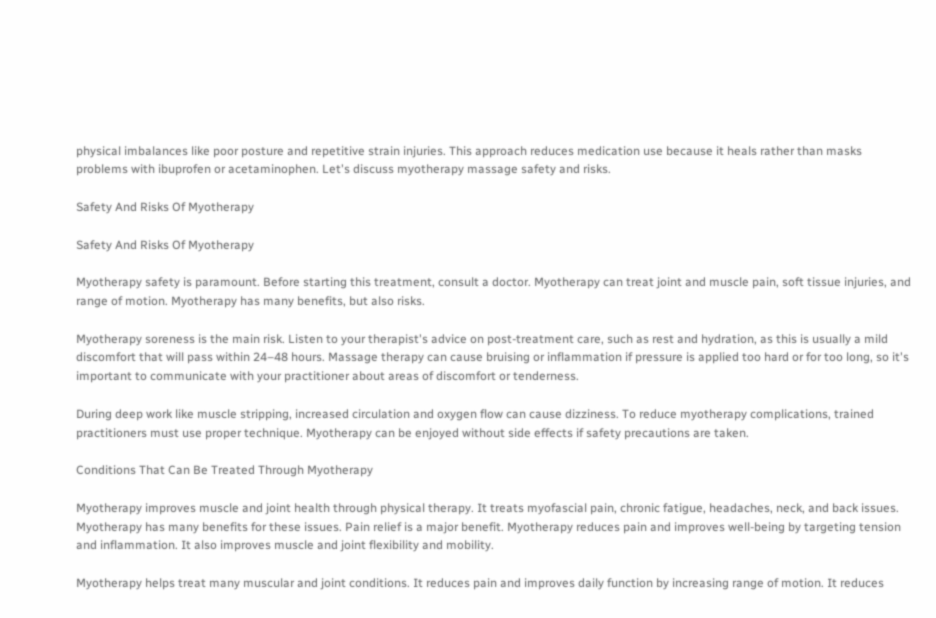physical imbalances like poor posture and repetitive strain injuries. This approach reduces medication use because it heals rather than masks problems with ibuprofen or acetaminophen. Let's discuss myotherapy massage safety and risks.

Safety And Risks Of Myotherapy

Safety And Risks Of Myotherapy

Myotherapy safety is paramount. Before starting this treatment, consult a doctor. Myotherapy can treat joint and muscle pain, soft tissue injuries, and range of motion. Myotherapy has many benefits, but also risks.

Myotherapy soreness is the main risk. Listen to your therapist's advice on post-treatment care, such as rest and hydration, as this is usually a mild discomfort that will pass within 24–48 hours. Massage therapy can cause bruising or inflammation if pressure is applied too hard or for too long, so it's important to communicate with your practitioner about areas of discomfort or tenderness.

During deep work like muscle stripping, increased circulation and oxygen flow can cause dizziness. To reduce myotherapy complications, trained practitioners must use proper technique. Myotherapy can be enjoyed without side effects if safety precautions are taken.

Conditions That Can Be Treated Through Myotherapy

Myotherapy improves muscle and joint health through physical therapy. It treats myofascial pain, chronic fatigue, headaches, neck, and back issues. Myotherapy has many benefits for these issues. Pain relief is a major benefit. Myotherapy reduces pain and improves well-being by targeting tension and inflammation. It also improves muscle and joint flexibility and mobility.

Myotherapy helps treat many muscular and joint conditions. It reduces pain and improves daily function by increasing range of motion. It reduces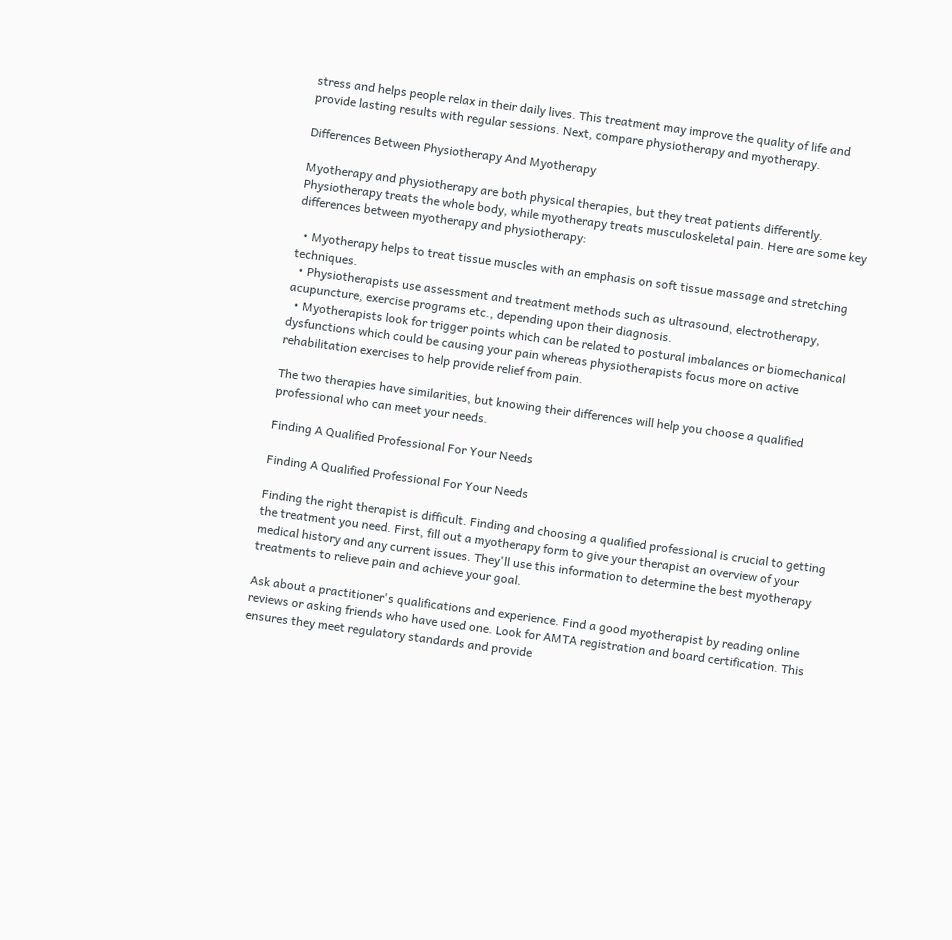stress and helps people relax in their daily lives. This treatment may improve the quality of life and provide lasting results with regular sessions. Next, compare physiotherapy and myotherapy.

Differences Between Physiotherapy And Myotherapy

Myotherapy and physiotherapy are both physical therapies, but they treat patients differently. Physiotherapy treats the whole body, while myotherapy treats musculoskeletal pain. Here are some key differences between myotherapy and physiotherapy:

  • Myotherapy helps to treat tissue muscles with an emphasis on soft tissue massage and stretching techniques.
  • Physiotherapists use assessment and treatment methods such as ultrasound, electrotherapy, acupuncture, exercise programs etc., depending upon their diagnosis.
  • Myotherapists look for trigger points which can be related to postural imbalances or biomechanical dysfunctions which could be causing your pain whereas physiotherapists focus more on active rehabilitation exercises to help provide relief from pain.

The two therapies have similarities, but knowing their differences will help you choose a qualified professional who can meet your needs.

Finding A Qualified Professional For Your Needs

Finding A Qualified Professional For Your Needs

Finding the right therapist is difficult. Finding and choosing a qualified professional is crucial to getting the treatment you need. First, fill out a myotherapy form to give your therapist an overview of your medical history and any current issues. They'll use this information to determine the best myotherapy treatments to relieve pain and achieve your goal.

Ask about a practitioner's qualifications and experience. Find a good myotherapist by reading online reviews or asking friends who have used one. Look for AMTA registration and board certification. This ensures they meet regulatory standards and provide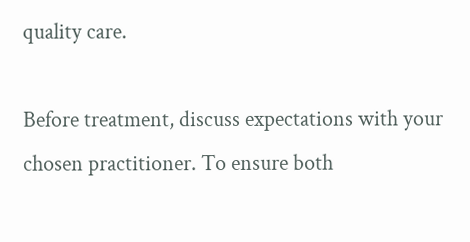quality care.

Before treatment, discuss expectations with your chosen practitioner. To ensure both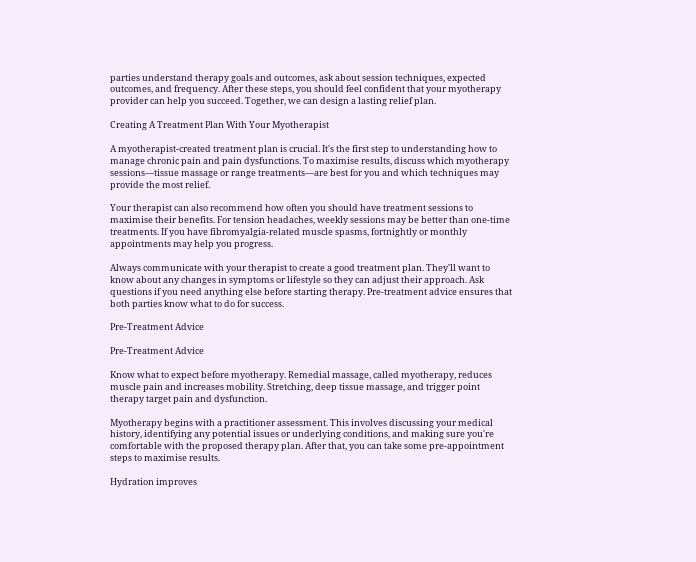parties understand therapy goals and outcomes, ask about session techniques, expected outcomes, and frequency. After these steps, you should feel confident that your myotherapy provider can help you succeed. Together, we can design a lasting relief plan.

Creating A Treatment Plan With Your Myotherapist

A myotherapist-created treatment plan is crucial. It's the first step to understanding how to manage chronic pain and pain dysfunctions. To maximise results, discuss which myotherapy sessions—tissue massage or range treatments—are best for you and which techniques may provide the most relief.

Your therapist can also recommend how often you should have treatment sessions to maximise their benefits. For tension headaches, weekly sessions may be better than one-time treatments. If you have fibromyalgia-related muscle spasms, fortnightly or monthly appointments may help you progress.

Always communicate with your therapist to create a good treatment plan. They'll want to know about any changes in symptoms or lifestyle so they can adjust their approach. Ask questions if you need anything else before starting therapy. Pre-treatment advice ensures that both parties know what to do for success.

Pre-Treatment Advice

Pre-Treatment Advice

Know what to expect before myotherapy. Remedial massage, called myotherapy, reduces muscle pain and increases mobility. Stretching, deep tissue massage, and trigger point therapy target pain and dysfunction.

Myotherapy begins with a practitioner assessment. This involves discussing your medical history, identifying any potential issues or underlying conditions, and making sure you're comfortable with the proposed therapy plan. After that, you can take some pre-appointment steps to maximise results.

Hydration improves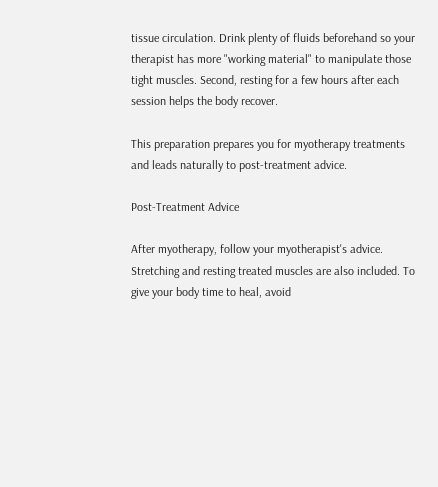tissue circulation. Drink plenty of fluids beforehand so your therapist has more "working material" to manipulate those tight muscles. Second, resting for a few hours after each session helps the body recover.

This preparation prepares you for myotherapy treatments and leads naturally to post-treatment advice.

Post-Treatment Advice

After myotherapy, follow your myotherapist's advice. Stretching and resting treated muscles are also included. To give your body time to heal, avoid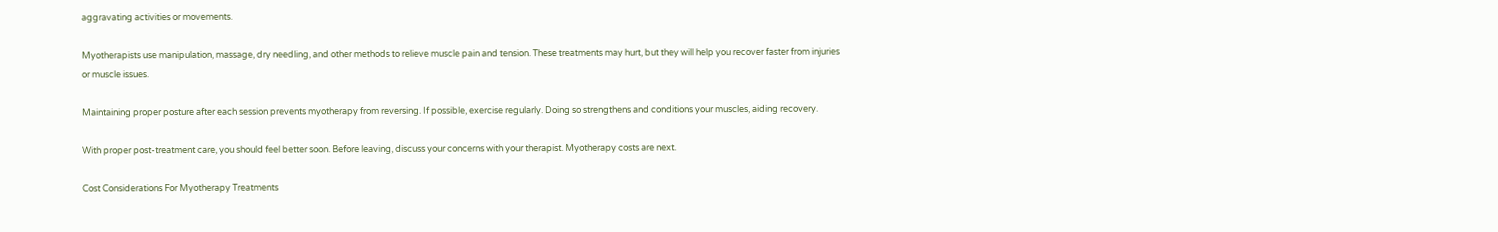aggravating activities or movements.

Myotherapists use manipulation, massage, dry needling, and other methods to relieve muscle pain and tension. These treatments may hurt, but they will help you recover faster from injuries or muscle issues.

Maintaining proper posture after each session prevents myotherapy from reversing. If possible, exercise regularly. Doing so strengthens and conditions your muscles, aiding recovery.

With proper post-treatment care, you should feel better soon. Before leaving, discuss your concerns with your therapist. Myotherapy costs are next.

Cost Considerations For Myotherapy Treatments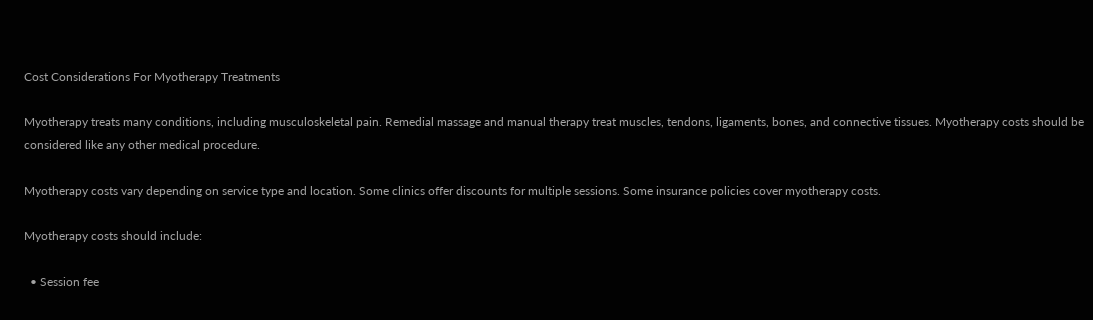Cost Considerations For Myotherapy Treatments

Myotherapy treats many conditions, including musculoskeletal pain. Remedial massage and manual therapy treat muscles, tendons, ligaments, bones, and connective tissues. Myotherapy costs should be considered like any other medical procedure.

Myotherapy costs vary depending on service type and location. Some clinics offer discounts for multiple sessions. Some insurance policies cover myotherapy costs.

Myotherapy costs should include:

  • Session fee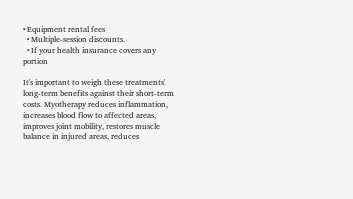• Equipment rental fees
  • Multiple-session discounts.
  • If your health insurance covers any portion

It's important to weigh these treatments' long-term benefits against their short-term costs. Myotherapy reduces inflammation, increases blood flow to affected areas, improves joint mobility, restores muscle balance in injured areas, reduces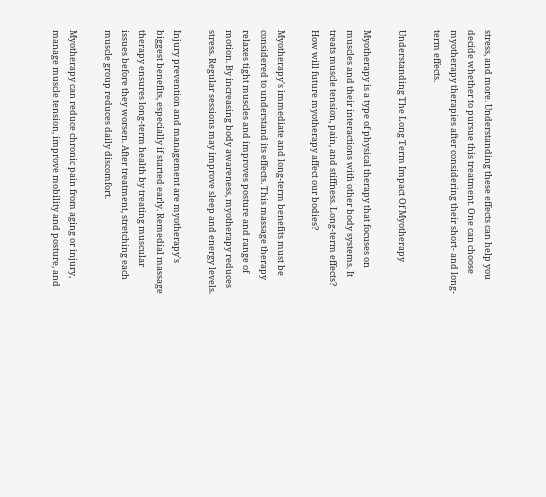stress, and more. Understanding these effects can help you decide whether to pursue this treatment. One can choose myotherapy therapies after considering their short- and long-term effects.

Understanding The Long Term Impact Of Myotherapy

Myotherapy is a type of physical therapy that focuses on muscles and their interactions with other body systems. It treats muscle tension, pain, and stiffness. Long-term effects? How will future myotherapy affect our bodies?

Myotherapy's immediate and long-term benefits must be considered to understand its effects. This massage therapy relaxes tight muscles and improves posture and range of motion. By increasing body awareness, myotherapy reduces stress. Regular sessions may improve sleep and energy levels.

Injury prevention and management are myotherapy's biggest benefits, especially if started early. Remedial massage therapy ensures long-term health by treating muscular issues before they worsen. After treatment, stretching each muscle group reduces daily discomfort.

Myotherapy can reduce chronic pain from aging or injury, manage muscle tension, improve mobility and posture, and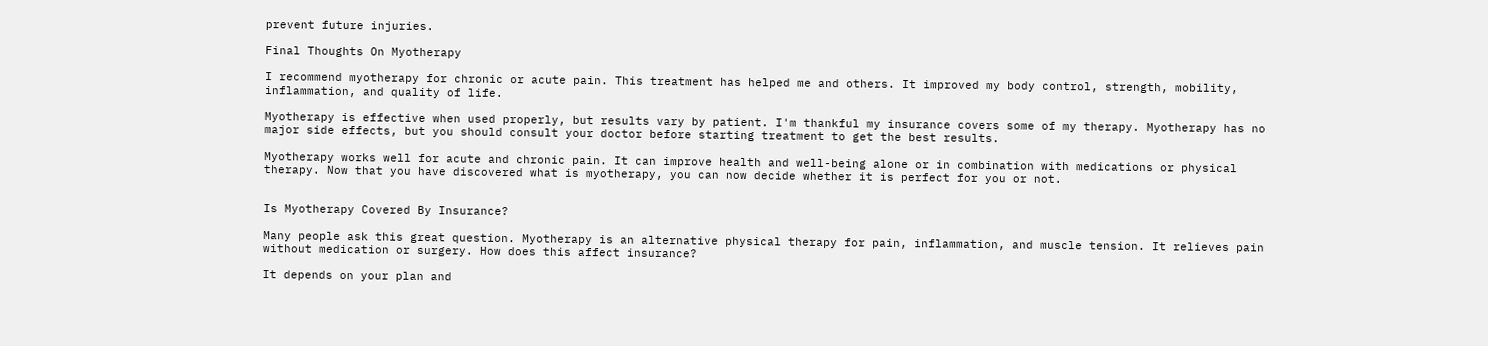prevent future injuries.

Final Thoughts On Myotherapy

I recommend myotherapy for chronic or acute pain. This treatment has helped me and others. It improved my body control, strength, mobility, inflammation, and quality of life.

Myotherapy is effective when used properly, but results vary by patient. I'm thankful my insurance covers some of my therapy. Myotherapy has no major side effects, but you should consult your doctor before starting treatment to get the best results.

Myotherapy works well for acute and chronic pain. It can improve health and well-being alone or in combination with medications or physical therapy. Now that you have discovered what is myotherapy, you can now decide whether it is perfect for you or not.


Is Myotherapy Covered By Insurance?

Many people ask this great question. Myotherapy is an alternative physical therapy for pain, inflammation, and muscle tension. It relieves pain without medication or surgery. How does this affect insurance?

It depends on your plan and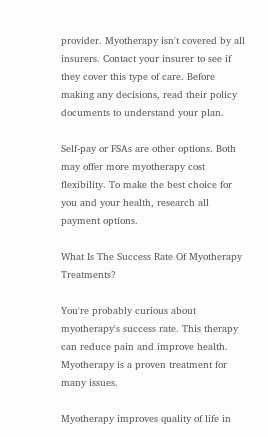provider. Myotherapy isn't covered by all insurers. Contact your insurer to see if they cover this type of care. Before making any decisions, read their policy documents to understand your plan.

Self-pay or FSAs are other options. Both may offer more myotherapy cost flexibility. To make the best choice for you and your health, research all payment options.

What Is The Success Rate Of Myotherapy Treatments?

You're probably curious about myotherapy's success rate. This therapy can reduce pain and improve health. Myotherapy is a proven treatment for many issues.

Myotherapy improves quality of life in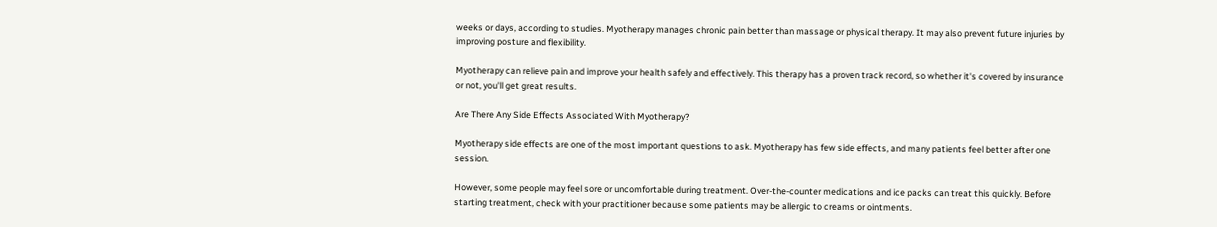weeks or days, according to studies. Myotherapy manages chronic pain better than massage or physical therapy. It may also prevent future injuries by improving posture and flexibility.

Myotherapy can relieve pain and improve your health safely and effectively. This therapy has a proven track record, so whether it's covered by insurance or not, you'll get great results.

Are There Any Side Effects Associated With Myotherapy?

Myotherapy side effects are one of the most important questions to ask. Myotherapy has few side effects, and many patients feel better after one session.

However, some people may feel sore or uncomfortable during treatment. Over-the-counter medications and ice packs can treat this quickly. Before starting treatment, check with your practitioner because some patients may be allergic to creams or ointments.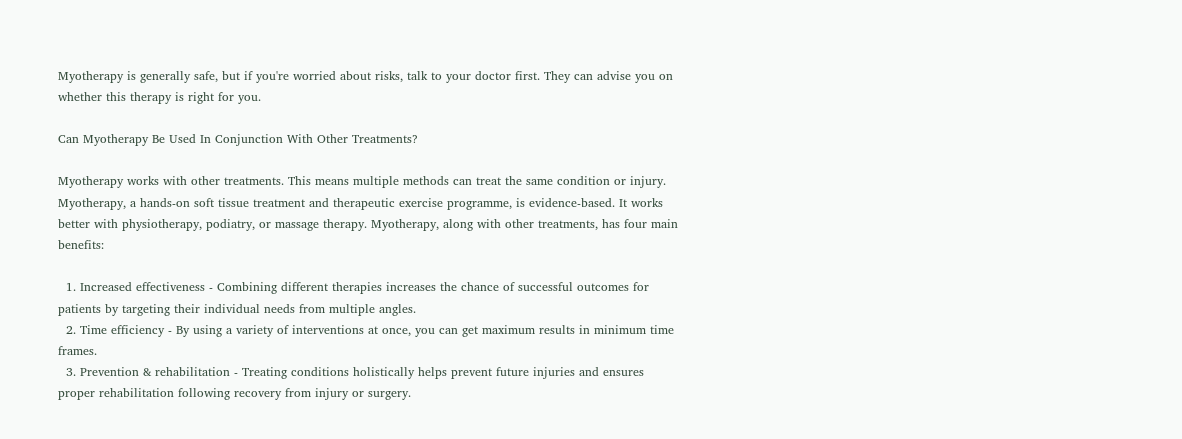Myotherapy is generally safe, but if you're worried about risks, talk to your doctor first. They can advise you on whether this therapy is right for you.

Can Myotherapy Be Used In Conjunction With Other Treatments?

Myotherapy works with other treatments. This means multiple methods can treat the same condition or injury. Myotherapy, a hands-on soft tissue treatment and therapeutic exercise programme, is evidence-based. It works better with physiotherapy, podiatry, or massage therapy. Myotherapy, along with other treatments, has four main benefits:

  1. Increased effectiveness - Combining different therapies increases the chance of successful outcomes for patients by targeting their individual needs from multiple angles.
  2. Time efficiency - By using a variety of interventions at once, you can get maximum results in minimum time frames.
  3. Prevention & rehabilitation - Treating conditions holistically helps prevent future injuries and ensures proper rehabilitation following recovery from injury or surgery.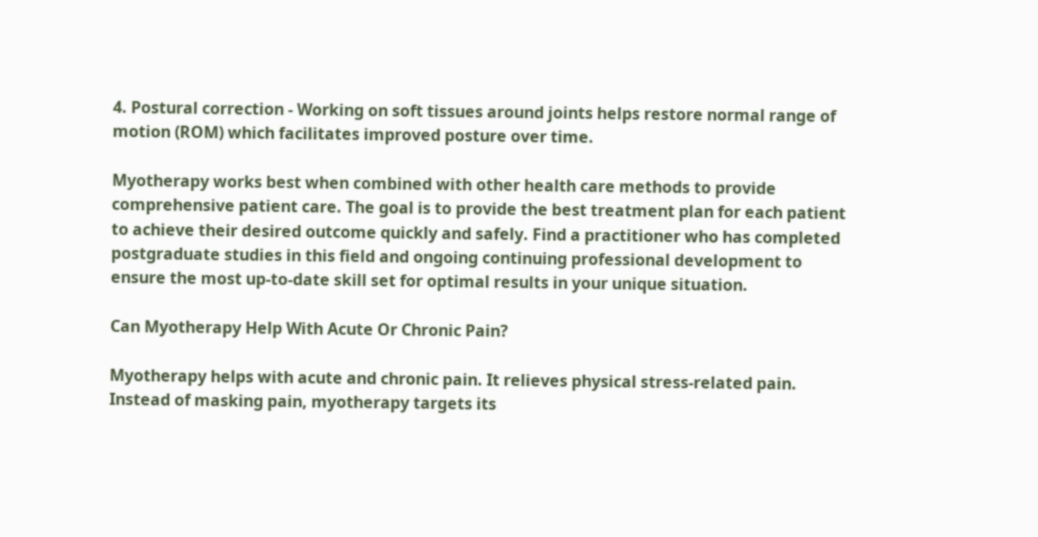4. Postural correction - Working on soft tissues around joints helps restore normal range of motion (ROM) which facilitates improved posture over time.

Myotherapy works best when combined with other health care methods to provide comprehensive patient care. The goal is to provide the best treatment plan for each patient to achieve their desired outcome quickly and safely. Find a practitioner who has completed postgraduate studies in this field and ongoing continuing professional development to ensure the most up-to-date skill set for optimal results in your unique situation.

Can Myotherapy Help With Acute Or Chronic Pain?

Myotherapy helps with acute and chronic pain. It relieves physical stress-related pain. Instead of masking pain, myotherapy targets its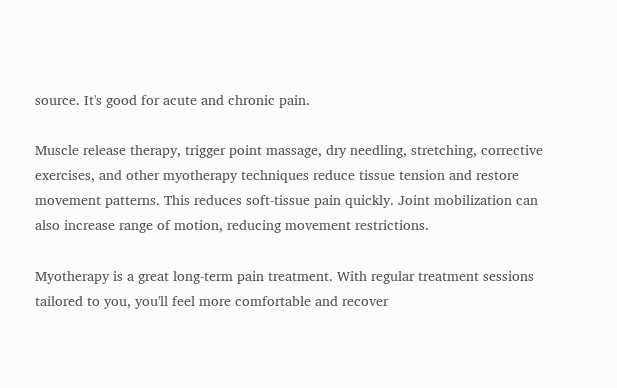source. It's good for acute and chronic pain.

Muscle release therapy, trigger point massage, dry needling, stretching, corrective exercises, and other myotherapy techniques reduce tissue tension and restore movement patterns. This reduces soft-tissue pain quickly. Joint mobilization can also increase range of motion, reducing movement restrictions.

Myotherapy is a great long-term pain treatment. With regular treatment sessions tailored to you, you'll feel more comfortable and recover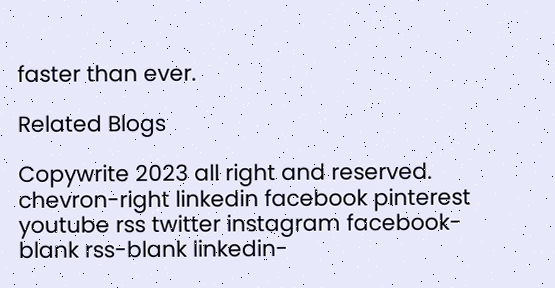faster than ever.

Related Blogs

Copywrite 2023 all right and reserved.
chevron-right linkedin facebook pinterest youtube rss twitter instagram facebook-blank rss-blank linkedin-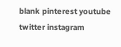blank pinterest youtube twitter instagram